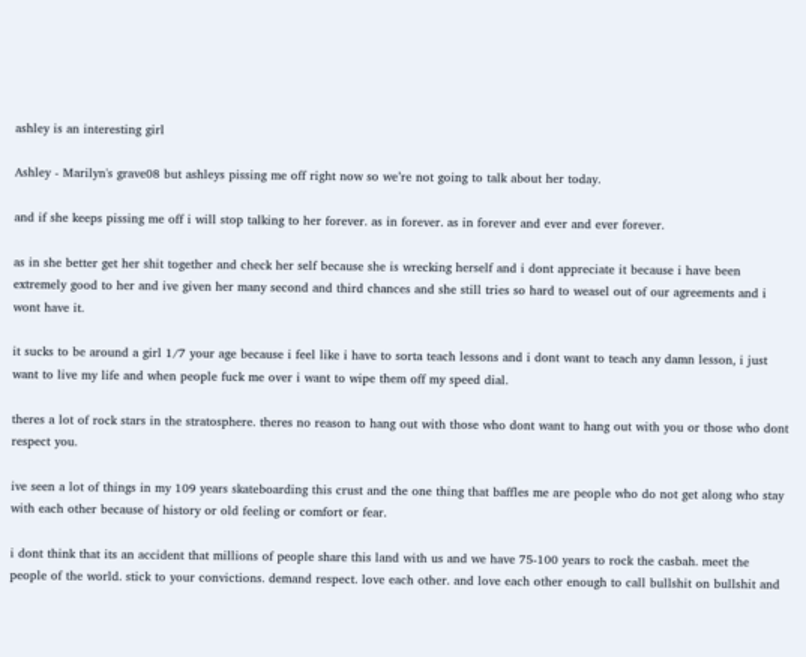ashley is an interesting girl

Ashley - Marilyn's grave08 but ashleys pissing me off right now so we’re not going to talk about her today.

and if she keeps pissing me off i will stop talking to her forever. as in forever. as in forever and ever and ever forever.

as in she better get her shit together and check her self because she is wrecking herself and i dont appreciate it because i have been extremely good to her and ive given her many second and third chances and she still tries so hard to weasel out of our agreements and i wont have it.

it sucks to be around a girl 1/7 your age because i feel like i have to sorta teach lessons and i dont want to teach any damn lesson, i just want to live my life and when people fuck me over i want to wipe them off my speed dial.

theres a lot of rock stars in the stratosphere. theres no reason to hang out with those who dont want to hang out with you or those who dont respect you.

ive seen a lot of things in my 109 years skateboarding this crust and the one thing that baffles me are people who do not get along who stay with each other because of history or old feeling or comfort or fear.

i dont think that its an accident that millions of people share this land with us and we have 75-100 years to rock the casbah. meet the people of the world. stick to your convictions. demand respect. love each other. and love each other enough to call bullshit on bullshit and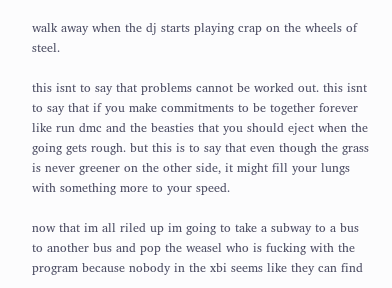walk away when the dj starts playing crap on the wheels of steel.

this isnt to say that problems cannot be worked out. this isnt to say that if you make commitments to be together forever like run dmc and the beasties that you should eject when the going gets rough. but this is to say that even though the grass is never greener on the other side, it might fill your lungs with something more to your speed.

now that im all riled up im going to take a subway to a bus to another bus and pop the weasel who is fucking with the program because nobody in the xbi seems like they can find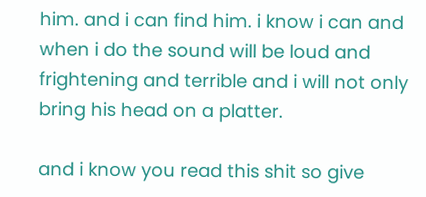him. and i can find him. i know i can and when i do the sound will be loud and frightening and terrible and i will not only bring his head on a platter.

and i know you read this shit so give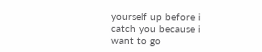yourself up before i catch you because i want to go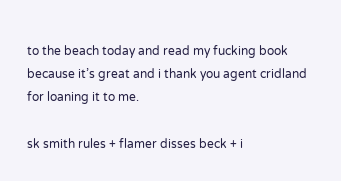to the beach today and read my fucking book because it’s great and i thank you agent cridland for loaning it to me.

sk smith rules + flamer disses beck + i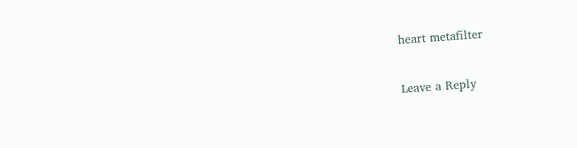heart metafilter

Leave a Reply